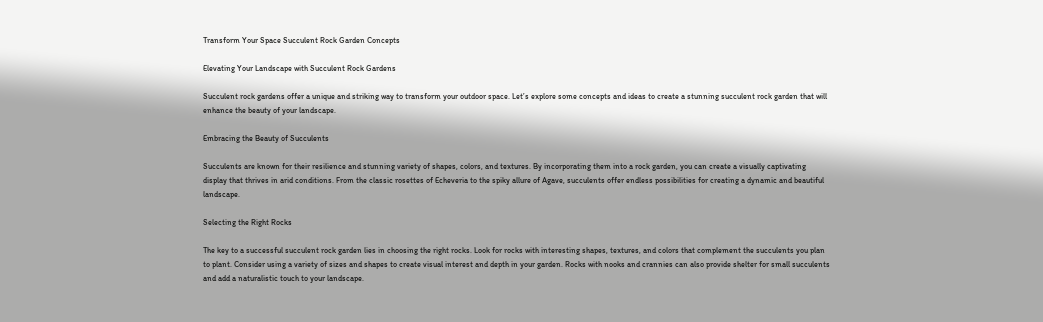Transform Your Space Succulent Rock Garden Concepts

Elevating Your Landscape with Succulent Rock Gardens

Succulent rock gardens offer a unique and striking way to transform your outdoor space. Let’s explore some concepts and ideas to create a stunning succulent rock garden that will enhance the beauty of your landscape.

Embracing the Beauty of Succulents

Succulents are known for their resilience and stunning variety of shapes, colors, and textures. By incorporating them into a rock garden, you can create a visually captivating display that thrives in arid conditions. From the classic rosettes of Echeveria to the spiky allure of Agave, succulents offer endless possibilities for creating a dynamic and beautiful landscape.

Selecting the Right Rocks

The key to a successful succulent rock garden lies in choosing the right rocks. Look for rocks with interesting shapes, textures, and colors that complement the succulents you plan to plant. Consider using a variety of sizes and shapes to create visual interest and depth in your garden. Rocks with nooks and crannies can also provide shelter for small succulents and add a naturalistic touch to your landscape.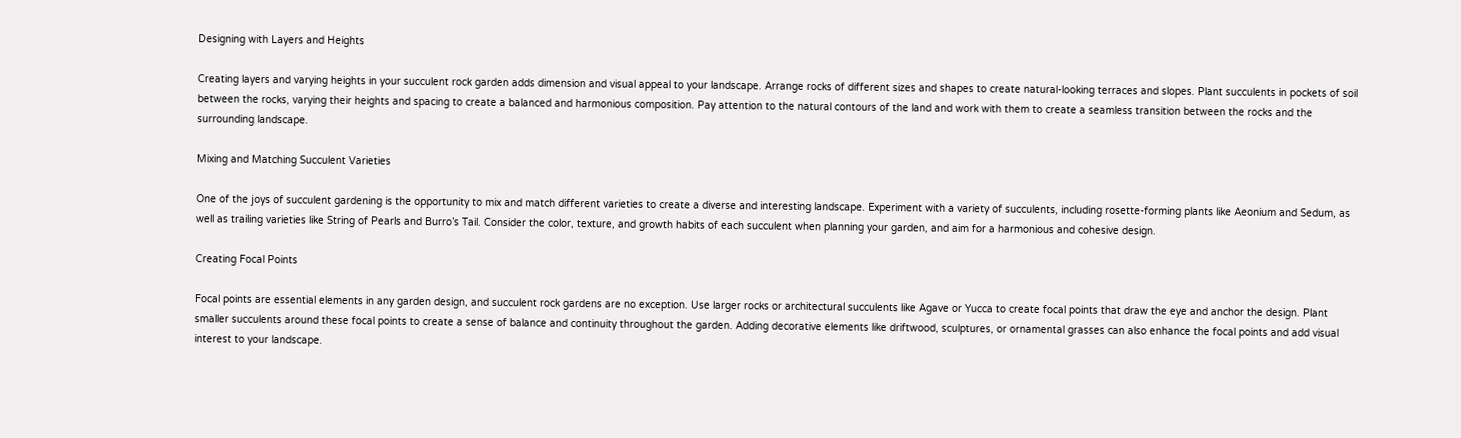Designing with Layers and Heights

Creating layers and varying heights in your succulent rock garden adds dimension and visual appeal to your landscape. Arrange rocks of different sizes and shapes to create natural-looking terraces and slopes. Plant succulents in pockets of soil between the rocks, varying their heights and spacing to create a balanced and harmonious composition. Pay attention to the natural contours of the land and work with them to create a seamless transition between the rocks and the surrounding landscape.

Mixing and Matching Succulent Varieties

One of the joys of succulent gardening is the opportunity to mix and match different varieties to create a diverse and interesting landscape. Experiment with a variety of succulents, including rosette-forming plants like Aeonium and Sedum, as well as trailing varieties like String of Pearls and Burro’s Tail. Consider the color, texture, and growth habits of each succulent when planning your garden, and aim for a harmonious and cohesive design.

Creating Focal Points

Focal points are essential elements in any garden design, and succulent rock gardens are no exception. Use larger rocks or architectural succulents like Agave or Yucca to create focal points that draw the eye and anchor the design. Plant smaller succulents around these focal points to create a sense of balance and continuity throughout the garden. Adding decorative elements like driftwood, sculptures, or ornamental grasses can also enhance the focal points and add visual interest to your landscape.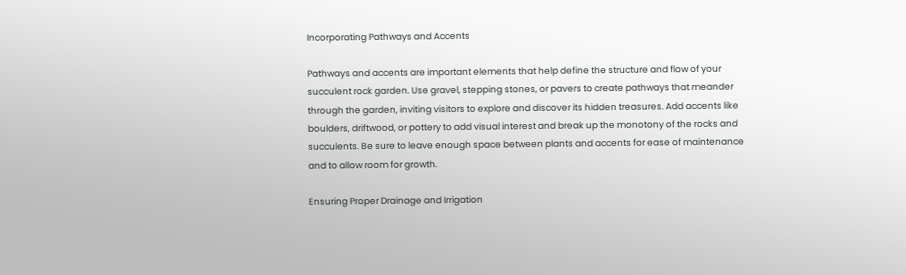Incorporating Pathways and Accents

Pathways and accents are important elements that help define the structure and flow of your succulent rock garden. Use gravel, stepping stones, or pavers to create pathways that meander through the garden, inviting visitors to explore and discover its hidden treasures. Add accents like boulders, driftwood, or pottery to add visual interest and break up the monotony of the rocks and succulents. Be sure to leave enough space between plants and accents for ease of maintenance and to allow room for growth.

Ensuring Proper Drainage and Irrigation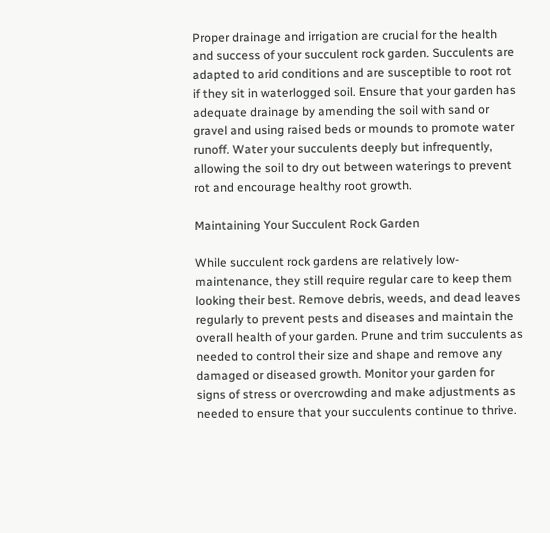Proper drainage and irrigation are crucial for the health and success of your succulent rock garden. Succulents are adapted to arid conditions and are susceptible to root rot if they sit in waterlogged soil. Ensure that your garden has adequate drainage by amending the soil with sand or gravel and using raised beds or mounds to promote water runoff. Water your succulents deeply but infrequently, allowing the soil to dry out between waterings to prevent rot and encourage healthy root growth.

Maintaining Your Succulent Rock Garden

While succulent rock gardens are relatively low-maintenance, they still require regular care to keep them looking their best. Remove debris, weeds, and dead leaves regularly to prevent pests and diseases and maintain the overall health of your garden. Prune and trim succulents as needed to control their size and shape and remove any damaged or diseased growth. Monitor your garden for signs of stress or overcrowding and make adjustments as needed to ensure that your succulents continue to thrive.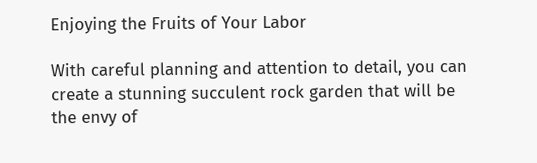Enjoying the Fruits of Your Labor

With careful planning and attention to detail, you can create a stunning succulent rock garden that will be the envy of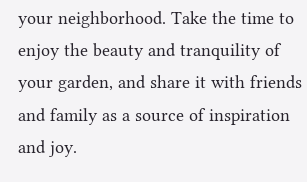your neighborhood. Take the time to enjoy the beauty and tranquility of your garden, and share it with friends and family as a source of inspiration and joy.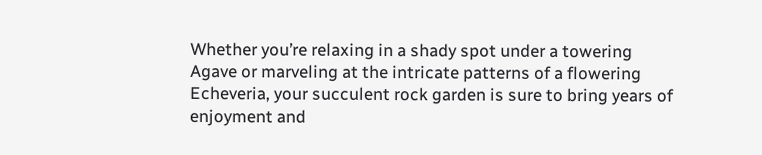Whether you’re relaxing in a shady spot under a towering Agave or marveling at the intricate patterns of a flowering Echeveria, your succulent rock garden is sure to bring years of enjoyment and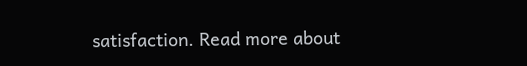satisfaction. Read more about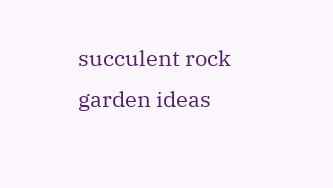succulent rock garden ideas